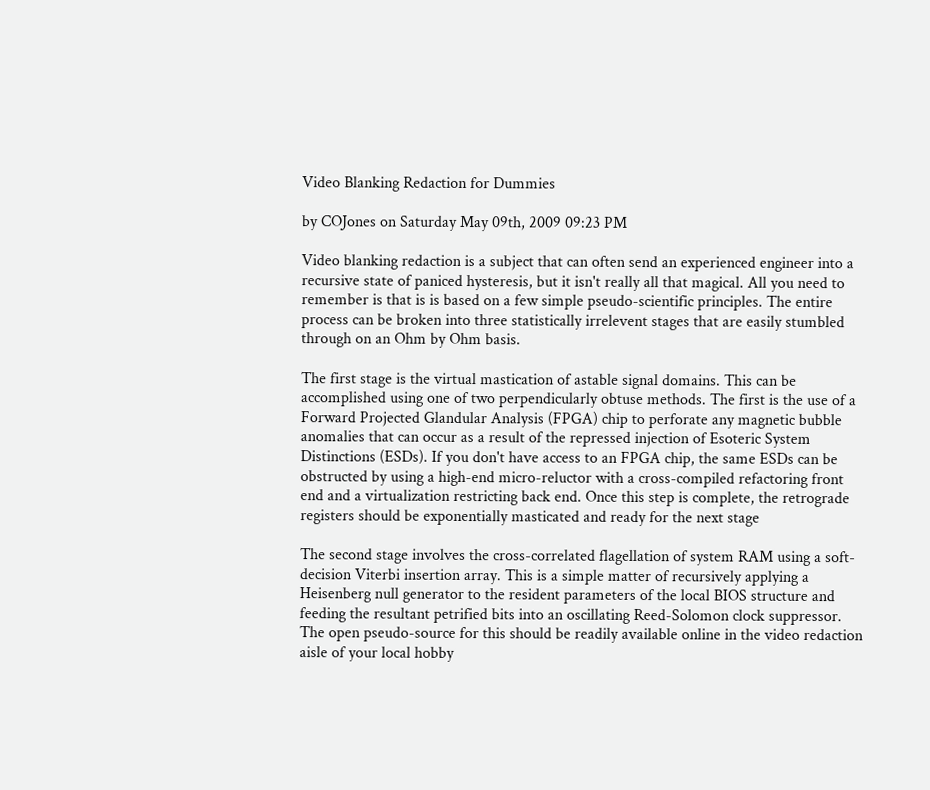Video Blanking Redaction for Dummies

by COJones on Saturday May 09th, 2009 09:23 PM

Video blanking redaction is a subject that can often send an experienced engineer into a recursive state of paniced hysteresis, but it isn't really all that magical. All you need to remember is that is is based on a few simple pseudo-scientific principles. The entire process can be broken into three statistically irrelevent stages that are easily stumbled through on an Ohm by Ohm basis.

The first stage is the virtual mastication of astable signal domains. This can be accomplished using one of two perpendicularly obtuse methods. The first is the use of a Forward Projected Glandular Analysis (FPGA) chip to perforate any magnetic bubble anomalies that can occur as a result of the repressed injection of Esoteric System Distinctions (ESDs). If you don't have access to an FPGA chip, the same ESDs can be obstructed by using a high-end micro-reluctor with a cross-compiled refactoring front end and a virtualization restricting back end. Once this step is complete, the retrograde registers should be exponentially masticated and ready for the next stage

The second stage involves the cross-correlated flagellation of system RAM using a soft-decision Viterbi insertion array. This is a simple matter of recursively applying a Heisenberg null generator to the resident parameters of the local BIOS structure and feeding the resultant petrified bits into an oscillating Reed-Solomon clock suppressor. The open pseudo-source for this should be readily available online in the video redaction aisle of your local hobby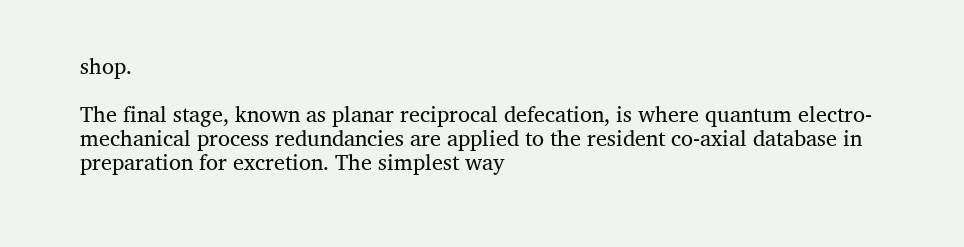shop.

The final stage, known as planar reciprocal defecation, is where quantum electro-mechanical process redundancies are applied to the resident co-axial database in preparation for excretion. The simplest way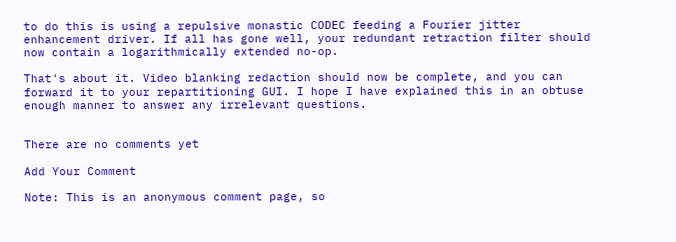to do this is using a repulsive monastic CODEC feeding a Fourier jitter enhancement driver. If all has gone well, your redundant retraction filter should now contain a logarithmically extended no-op.

That's about it. Video blanking redaction should now be complete, and you can forward it to your repartitioning GUI. I hope I have explained this in an obtuse enough manner to answer any irrelevant questions.


There are no comments yet

Add Your Comment

Note: This is an anonymous comment page, so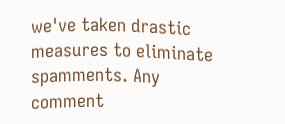we've taken drastic measures to eliminate spamments. Any comment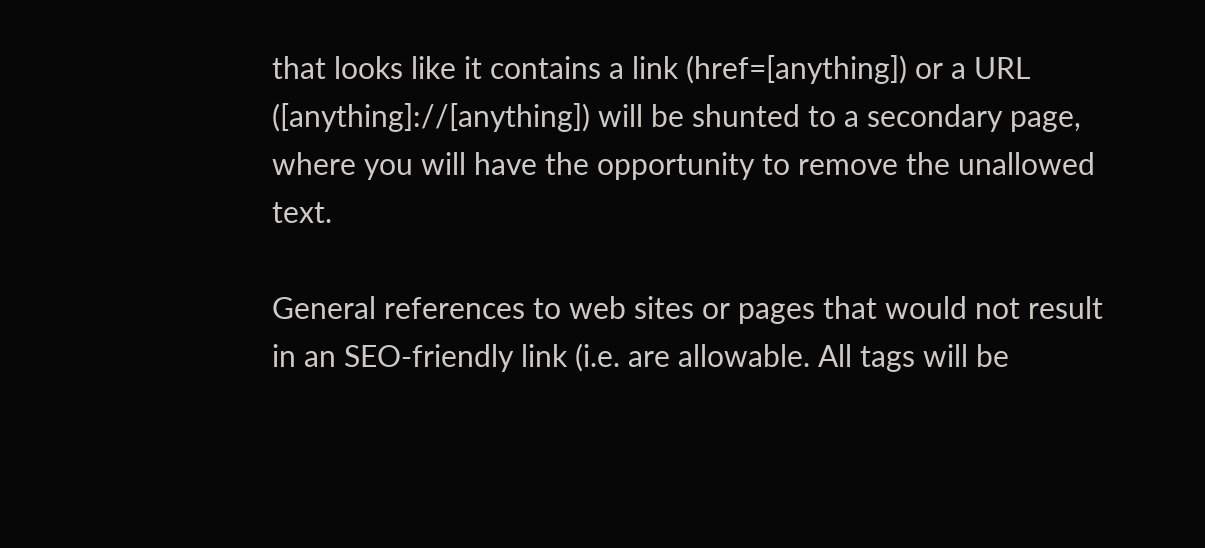that looks like it contains a link (href=[anything]) or a URL ([anything]://[anything]) will be shunted to a secondary page, where you will have the opportunity to remove the unallowed text.

General references to web sites or pages that would not result in an SEO-friendly link (i.e. are allowable. All tags will be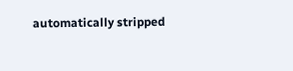automatically stripped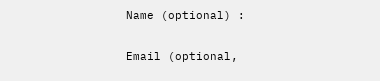Name (optional) :

Email (optional,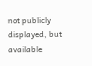not publicly displayed, but available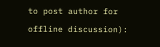to post author for offline discussion):